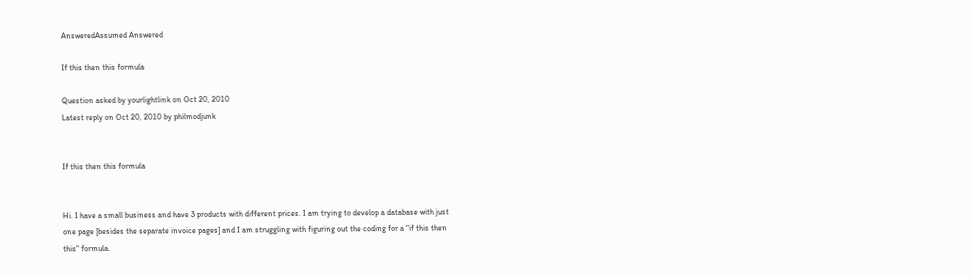AnsweredAssumed Answered

If this then this formula

Question asked by yourlightlink on Oct 20, 2010
Latest reply on Oct 20, 2010 by philmodjunk


If this then this formula


Hi. I have a small business and have 3 products with different prices. I am trying to develop a database with just one page [besides the separate invoice pages] and I am struggling with figuring out the coding for a "if this then this" formula.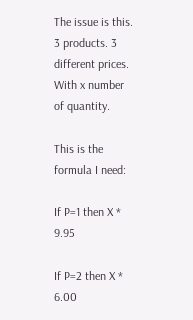The issue is this. 3 products. 3 different prices. With x number of quantity.

This is the formula I need:

If P=1 then X * 9.95

If P=2 then X * 6.00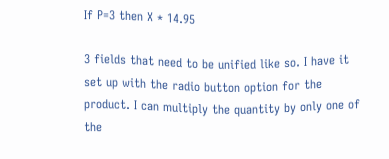If P=3 then X * 14.95

3 fields that need to be unified like so. I have it set up with the radio button option for the product. I can multiply the quantity by only one of the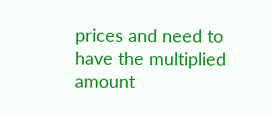prices and need to have the multiplied amount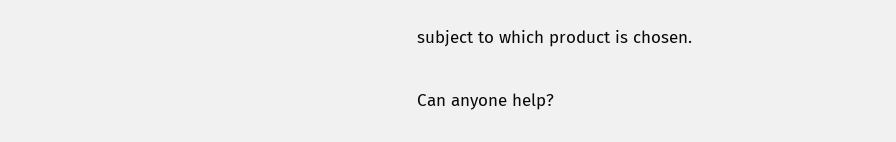subject to which product is chosen.

Can anyone help?